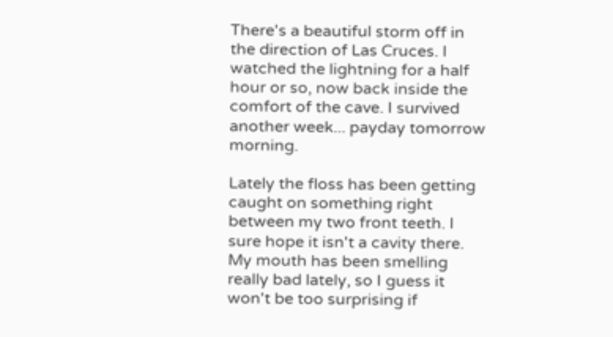There's a beautiful storm off in the direction of Las Cruces. I watched the lightning for a half hour or so, now back inside the comfort of the cave. I survived another week... payday tomorrow morning.

Lately the floss has been getting caught on something right between my two front teeth. I sure hope it isn't a cavity there. My mouth has been smelling really bad lately, so I guess it won't be too surprising if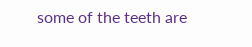some of the teeth are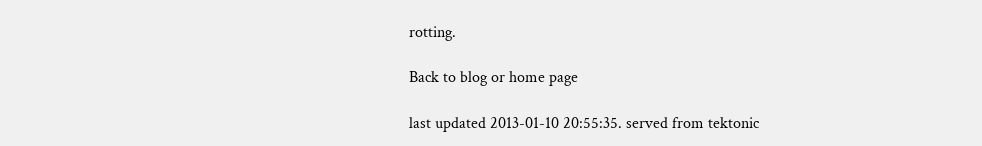rotting.

Back to blog or home page

last updated 2013-01-10 20:55:35. served from tektonic